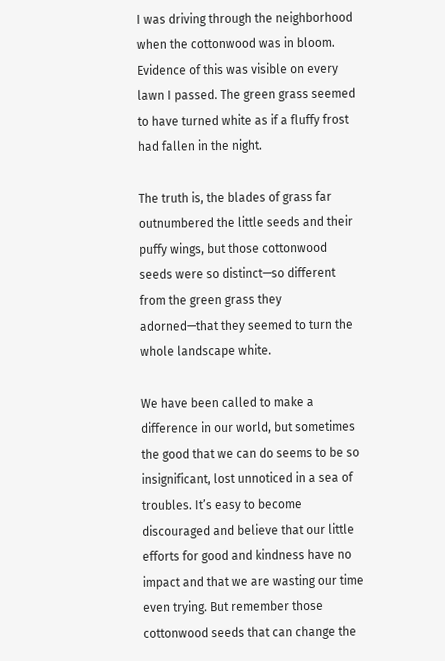I was driving through the neighborhood when the cottonwood was in bloom. Evidence of this was visible on every lawn I passed. The green grass seemed to have turned white as if a fluffy frost had fallen in the night.

The truth is, the blades of grass far outnumbered the little seeds and their puffy wings, but those cottonwood seeds were so distinct—so different from the green grass they adorned—that they seemed to turn the whole landscape white.

We have been called to make a difference in our world, but sometimes the good that we can do seems to be so insignificant, lost unnoticed in a sea of troubles. It’s easy to become discouraged and believe that our little efforts for good and kindness have no impact and that we are wasting our time even trying. But remember those cottonwood seeds that can change the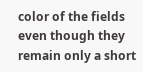color of the fields even though they remain only a short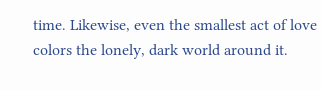time. Likewise, even the smallest act of love colors the lonely, dark world around it.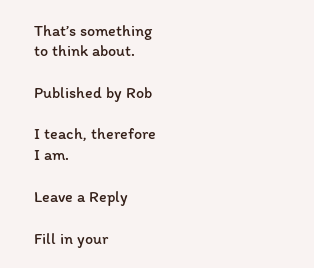That’s something to think about.

Published by Rob

I teach, therefore I am.

Leave a Reply

Fill in your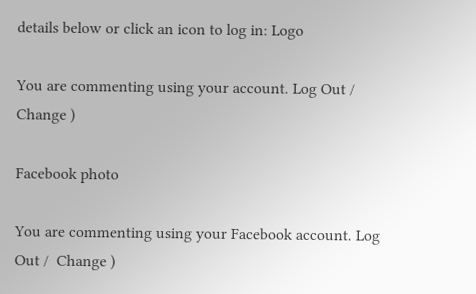details below or click an icon to log in: Logo

You are commenting using your account. Log Out /  Change )

Facebook photo

You are commenting using your Facebook account. Log Out /  Change )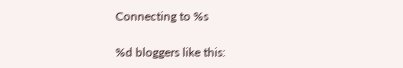Connecting to %s

%d bloggers like this: